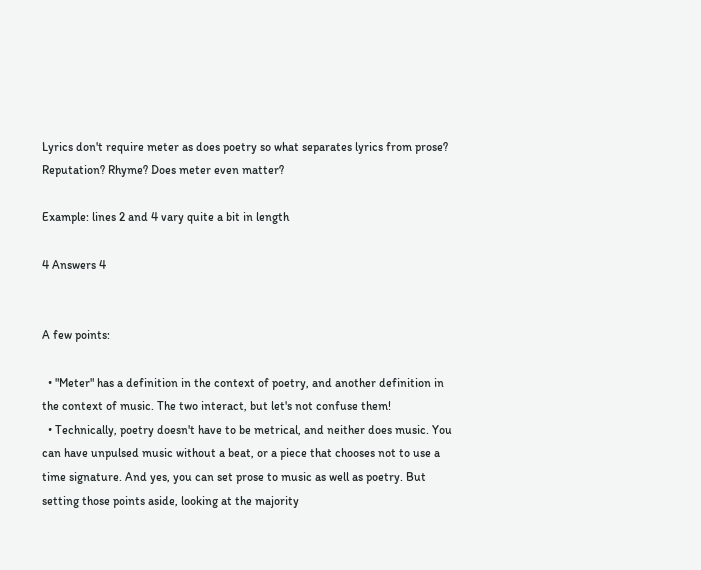Lyrics don't require meter as does poetry so what separates lyrics from prose? Reputation? Rhyme? Does meter even matter?

Example: lines 2 and 4 vary quite a bit in length

4 Answers 4


A few points:

  • "Meter" has a definition in the context of poetry, and another definition in the context of music. The two interact, but let's not confuse them!
  • Technically, poetry doesn't have to be metrical, and neither does music. You can have unpulsed music without a beat, or a piece that chooses not to use a time signature. And yes, you can set prose to music as well as poetry. But setting those points aside, looking at the majority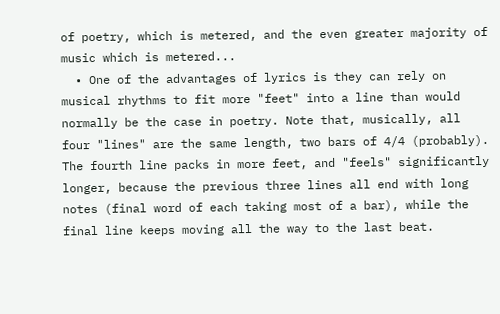of poetry, which is metered, and the even greater majority of music which is metered...
  • One of the advantages of lyrics is they can rely on musical rhythms to fit more "feet" into a line than would normally be the case in poetry. Note that, musically, all four "lines" are the same length, two bars of 4/4 (probably). The fourth line packs in more feet, and "feels" significantly longer, because the previous three lines all end with long notes (final word of each taking most of a bar), while the final line keeps moving all the way to the last beat.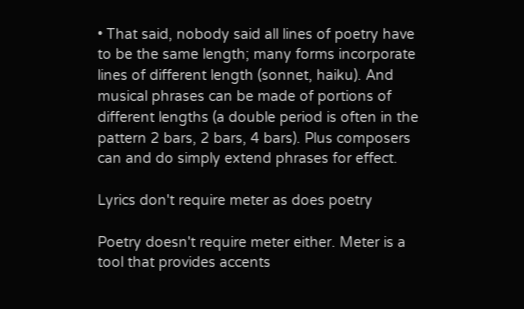• That said, nobody said all lines of poetry have to be the same length; many forms incorporate lines of different length (sonnet, haiku). And musical phrases can be made of portions of different lengths (a double period is often in the pattern 2 bars, 2 bars, 4 bars). Plus composers can and do simply extend phrases for effect.

Lyrics don't require meter as does poetry

Poetry doesn't require meter either. Meter is a tool that provides accents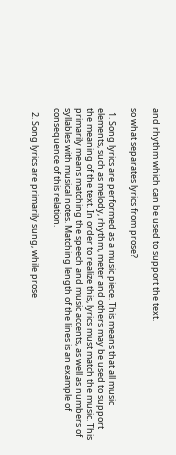and rhythm which can be used to support the text.

so what separates lyrics from prose?

  1. Song lyrics are performed as a music piece. This means that all music elements, such as melody, rhythm, meter and others may be used to support the meaning of the text. In order to realize this, lyrics must match the music. This primarily means matching the speech and music accents, as well as numbers of syllables with musical notes. Matching length of the lines is an example of consequence of this relation.

  2. Song lyrics are primarily sung, while prose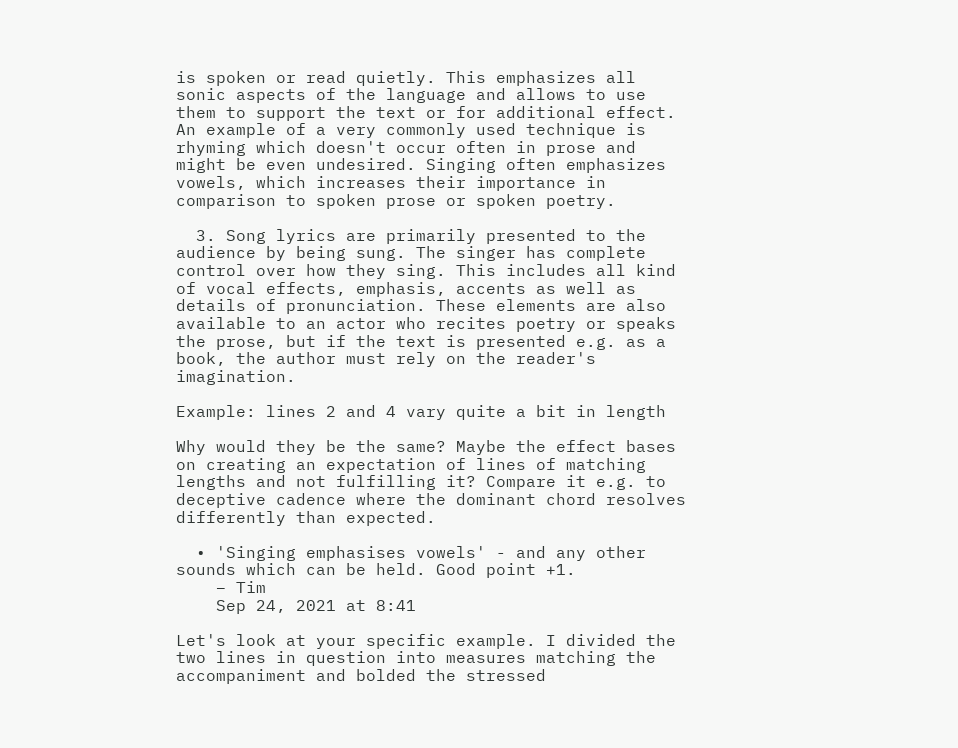is spoken or read quietly. This emphasizes all sonic aspects of the language and allows to use them to support the text or for additional effect. An example of a very commonly used technique is rhyming which doesn't occur often in prose and might be even undesired. Singing often emphasizes vowels, which increases their importance in comparison to spoken prose or spoken poetry.

  3. Song lyrics are primarily presented to the audience by being sung. The singer has complete control over how they sing. This includes all kind of vocal effects, emphasis, accents as well as details of pronunciation. These elements are also available to an actor who recites poetry or speaks the prose, but if the text is presented e.g. as a book, the author must rely on the reader's imagination.

Example: lines 2 and 4 vary quite a bit in length

Why would they be the same? Maybe the effect bases on creating an expectation of lines of matching lengths and not fulfilling it? Compare it e.g. to deceptive cadence where the dominant chord resolves differently than expected.

  • 'Singing emphasises vowels' - and any other sounds which can be held. Good point +1.
    – Tim
    Sep 24, 2021 at 8:41

Let's look at your specific example. I divided the two lines in question into measures matching the accompaniment and bolded the stressed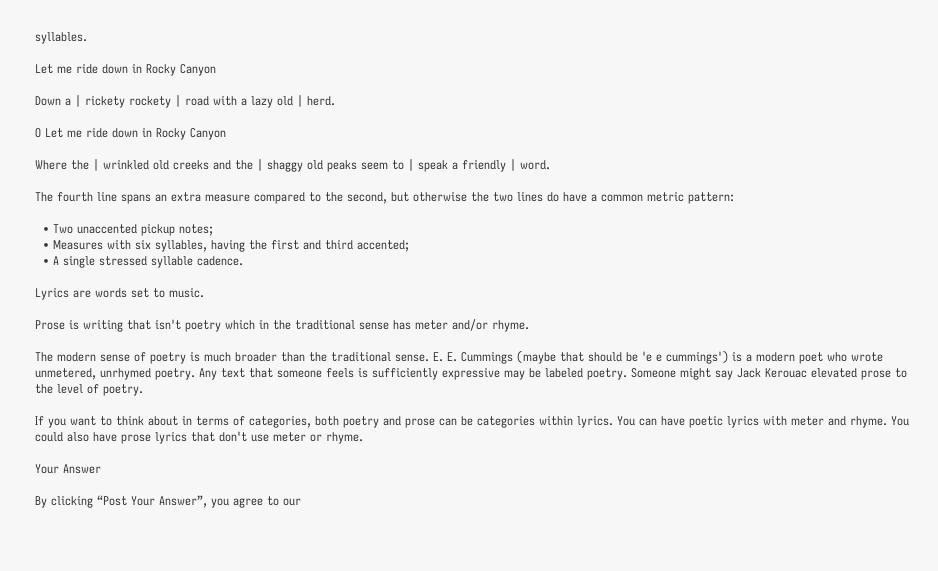syllables.

Let me ride down in Rocky Canyon

Down a | rickety rockety | road with a lazy old | herd.

O Let me ride down in Rocky Canyon

Where the | wrinkled old creeks and the | shaggy old peaks seem to | speak a friendly | word.

The fourth line spans an extra measure compared to the second, but otherwise the two lines do have a common metric pattern:

  • Two unaccented pickup notes;
  • Measures with six syllables, having the first and third accented;
  • A single stressed syllable cadence.

Lyrics are words set to music.

Prose is writing that isn't poetry which in the traditional sense has meter and/or rhyme.

The modern sense of poetry is much broader than the traditional sense. E. E. Cummings (maybe that should be 'e e cummings') is a modern poet who wrote unmetered, unrhymed poetry. Any text that someone feels is sufficiently expressive may be labeled poetry. Someone might say Jack Kerouac elevated prose to the level of poetry.

If you want to think about in terms of categories, both poetry and prose can be categories within lyrics. You can have poetic lyrics with meter and rhyme. You could also have prose lyrics that don't use meter or rhyme.

Your Answer

By clicking “Post Your Answer”, you agree to our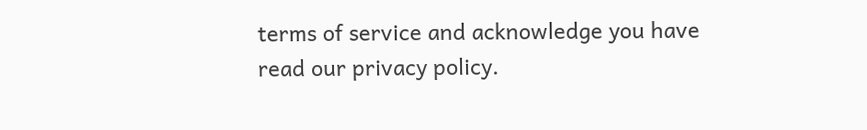terms of service and acknowledge you have read our privacy policy.